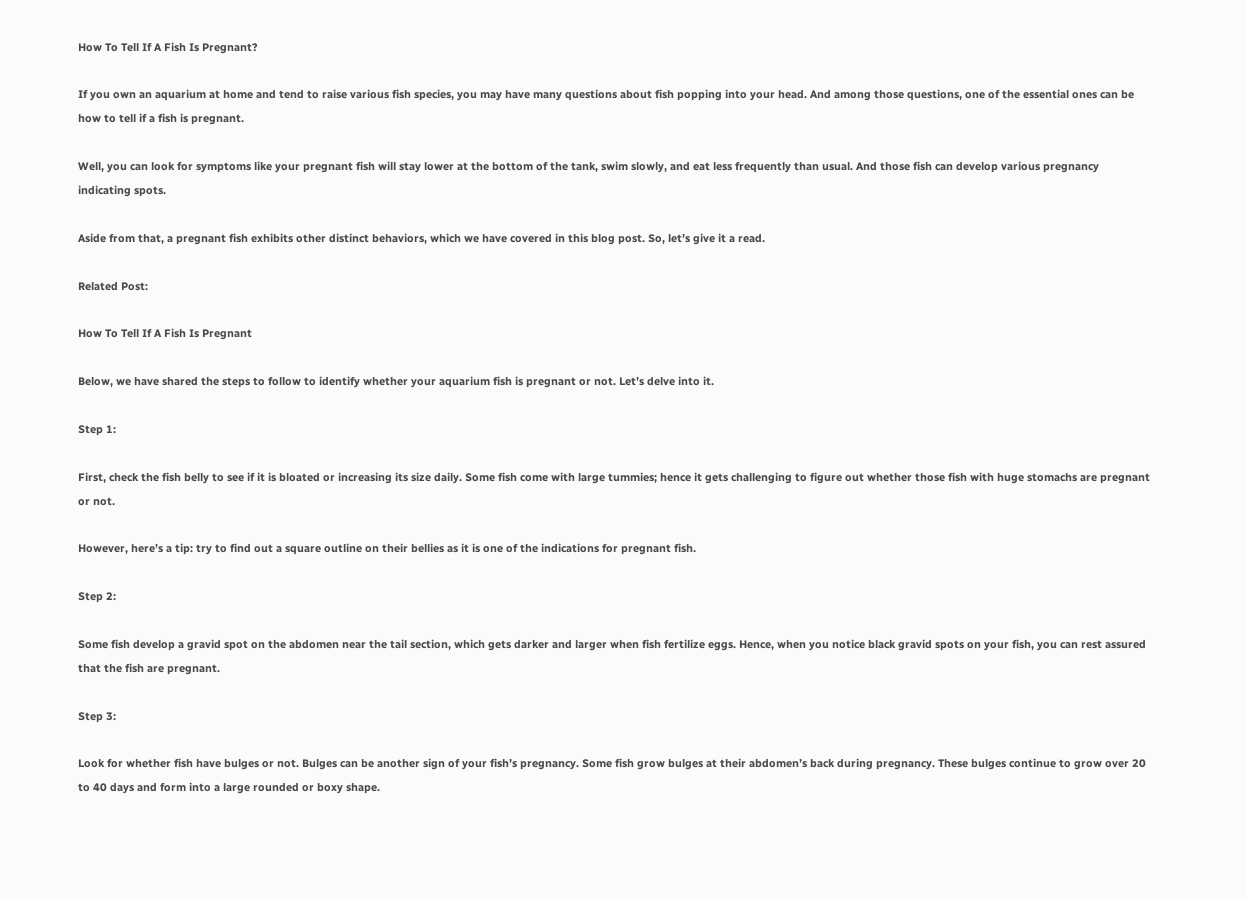How To Tell If A Fish Is Pregnant?

If you own an aquarium at home and tend to raise various fish species, you may have many questions about fish popping into your head. And among those questions, one of the essential ones can be how to tell if a fish is pregnant.

Well, you can look for symptoms like your pregnant fish will stay lower at the bottom of the tank, swim slowly, and eat less frequently than usual. And those fish can develop various pregnancy indicating spots.

Aside from that, a pregnant fish exhibits other distinct behaviors, which we have covered in this blog post. So, let’s give it a read.

Related Post:

How To Tell If A Fish Is Pregnant

Below, we have shared the steps to follow to identify whether your aquarium fish is pregnant or not. Let’s delve into it.

Step 1:

First, check the fish belly to see if it is bloated or increasing its size daily. Some fish come with large tummies; hence it gets challenging to figure out whether those fish with huge stomachs are pregnant or not.

However, here’s a tip: try to find out a square outline on their bellies as it is one of the indications for pregnant fish.

Step 2:

Some fish develop a gravid spot on the abdomen near the tail section, which gets darker and larger when fish fertilize eggs. Hence, when you notice black gravid spots on your fish, you can rest assured that the fish are pregnant.

Step 3:

Look for whether fish have bulges or not. Bulges can be another sign of your fish’s pregnancy. Some fish grow bulges at their abdomen’s back during pregnancy. These bulges continue to grow over 20 to 40 days and form into a large rounded or boxy shape.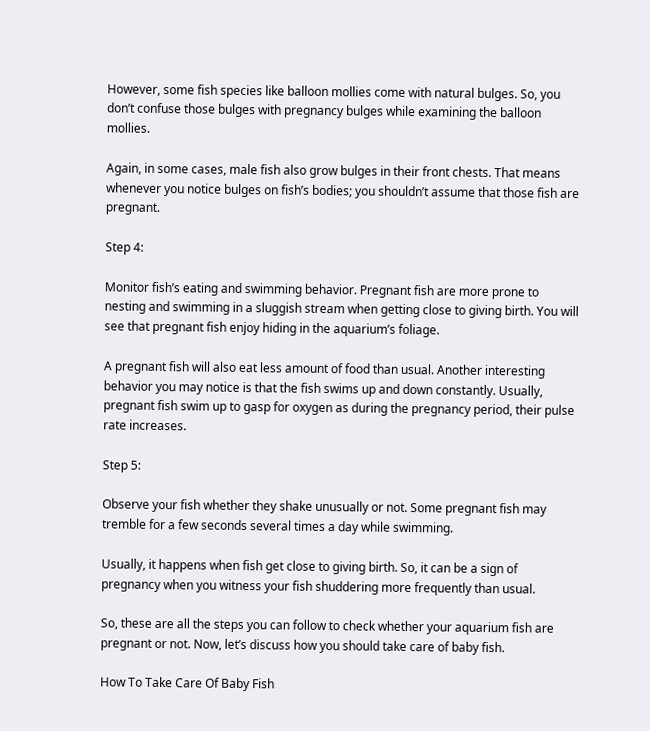However, some fish species like balloon mollies come with natural bulges. So, you don’t confuse those bulges with pregnancy bulges while examining the balloon mollies.

Again, in some cases, male fish also grow bulges in their front chests. That means whenever you notice bulges on fish’s bodies; you shouldn’t assume that those fish are pregnant.

Step 4:

Monitor fish’s eating and swimming behavior. Pregnant fish are more prone to nesting and swimming in a sluggish stream when getting close to giving birth. You will see that pregnant fish enjoy hiding in the aquarium’s foliage.

A pregnant fish will also eat less amount of food than usual. Another interesting behavior you may notice is that the fish swims up and down constantly. Usually, pregnant fish swim up to gasp for oxygen as during the pregnancy period, their pulse rate increases.

Step 5:

Observe your fish whether they shake unusually or not. Some pregnant fish may tremble for a few seconds several times a day while swimming.

Usually, it happens when fish get close to giving birth. So, it can be a sign of pregnancy when you witness your fish shuddering more frequently than usual.

So, these are all the steps you can follow to check whether your aquarium fish are pregnant or not. Now, let’s discuss how you should take care of baby fish.

How To Take Care Of Baby Fish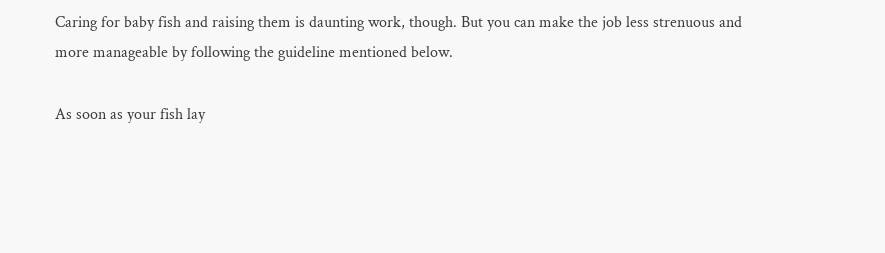Caring for baby fish and raising them is daunting work, though. But you can make the job less strenuous and more manageable by following the guideline mentioned below.

As soon as your fish lay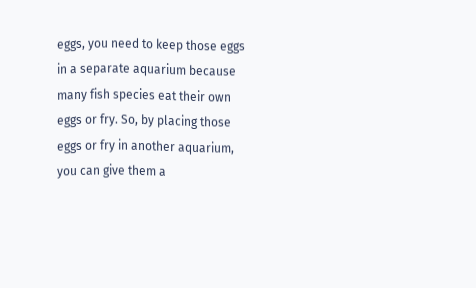eggs, you need to keep those eggs in a separate aquarium because many fish species eat their own eggs or fry. So, by placing those eggs or fry in another aquarium, you can give them a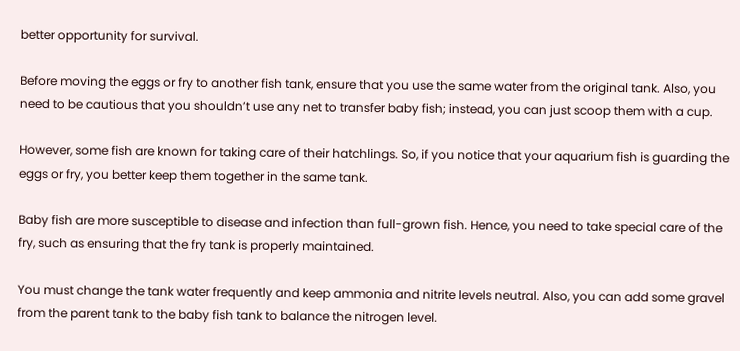better opportunity for survival.

Before moving the eggs or fry to another fish tank, ensure that you use the same water from the original tank. Also, you need to be cautious that you shouldn’t use any net to transfer baby fish; instead, you can just scoop them with a cup.

However, some fish are known for taking care of their hatchlings. So, if you notice that your aquarium fish is guarding the eggs or fry, you better keep them together in the same tank.

Baby fish are more susceptible to disease and infection than full-grown fish. Hence, you need to take special care of the fry, such as ensuring that the fry tank is properly maintained.

You must change the tank water frequently and keep ammonia and nitrite levels neutral. Also, you can add some gravel from the parent tank to the baby fish tank to balance the nitrogen level.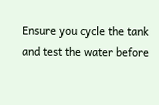Ensure you cycle the tank and test the water before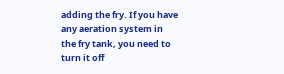adding the fry. If you have any aeration system in the fry tank, you need to turn it off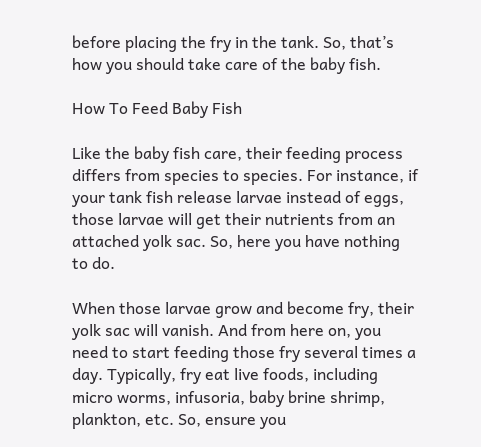before placing the fry in the tank. So, that’s how you should take care of the baby fish.

How To Feed Baby Fish

Like the baby fish care, their feeding process differs from species to species. For instance, if your tank fish release larvae instead of eggs, those larvae will get their nutrients from an attached yolk sac. So, here you have nothing to do.

When those larvae grow and become fry, their yolk sac will vanish. And from here on, you need to start feeding those fry several times a day. Typically, fry eat live foods, including micro worms, infusoria, baby brine shrimp, plankton, etc. So, ensure you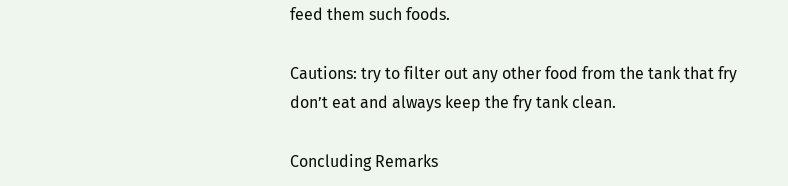feed them such foods.

Cautions: try to filter out any other food from the tank that fry don’t eat and always keep the fry tank clean.

Concluding Remarks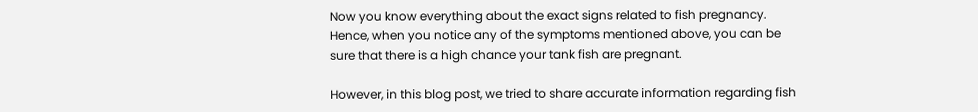Now you know everything about the exact signs related to fish pregnancy. Hence, when you notice any of the symptoms mentioned above, you can be sure that there is a high chance your tank fish are pregnant.

However, in this blog post, we tried to share accurate information regarding fish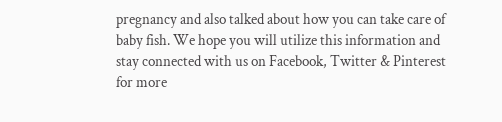pregnancy and also talked about how you can take care of baby fish. We hope you will utilize this information and stay connected with us on Facebook, Twitter & Pinterest for more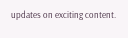updates on exciting content.